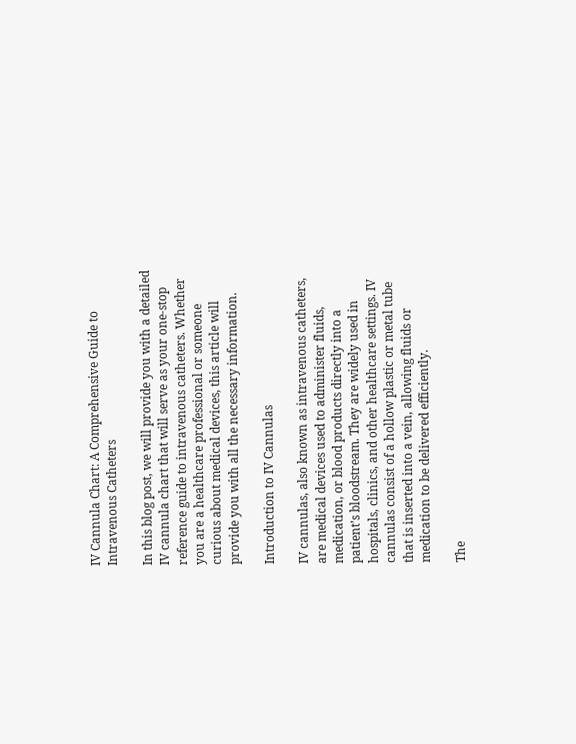IV Cannula Chart: A Comprehensive Guide to Intravenous Catheters

In this blog post, we will provide you with a detailed IV cannula chart that will serve as your one-stop reference guide to intravenous catheters. Whether you are a healthcare professional or someone curious about medical devices, this article will provide you with all the necessary information.

Introduction to IV Cannulas

IV cannulas, also known as intravenous catheters, are medical devices used to administer fluids, medication, or blood products directly into a patient’s bloodstream. They are widely used in hospitals, clinics, and other healthcare settings. IV cannulas consist of a hollow plastic or metal tube that is inserted into a vein, allowing fluids or medication to be delivered efficiently.

The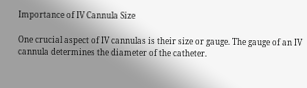Importance of IV Cannula Size

One crucial aspect of IV cannulas is their size or gauge. The gauge of an IV cannula determines the diameter of the catheter.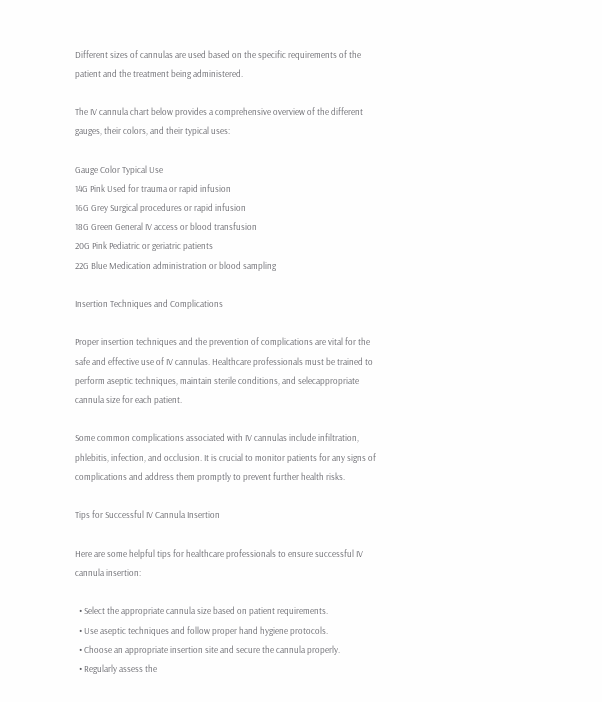Different sizes of cannulas are used based on the specific requirements of the patient and the treatment being administered.

The IV cannula chart below provides a comprehensive overview of the different gauges, their colors, and their typical uses:

Gauge Color Typical Use
14G Pink Used for trauma or rapid infusion
16G Grey Surgical procedures or rapid infusion
18G Green General IV access or blood transfusion
20G Pink Pediatric or geriatric patients
22G Blue Medication administration or blood sampling

Insertion Techniques and Complications

Proper insertion techniques and the prevention of complications are vital for the safe and effective use of IV cannulas. Healthcare professionals must be trained to perform aseptic techniques, maintain sterile conditions, and selecappropriate cannula size for each patient.

Some common complications associated with IV cannulas include infiltration, phlebitis, infection, and occlusion. It is crucial to monitor patients for any signs of complications and address them promptly to prevent further health risks.

Tips for Successful IV Cannula Insertion

Here are some helpful tips for healthcare professionals to ensure successful IV cannula insertion:

  • Select the appropriate cannula size based on patient requirements.
  • Use aseptic techniques and follow proper hand hygiene protocols.
  • Choose an appropriate insertion site and secure the cannula properly.
  • Regularly assess the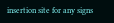insertion site for any signs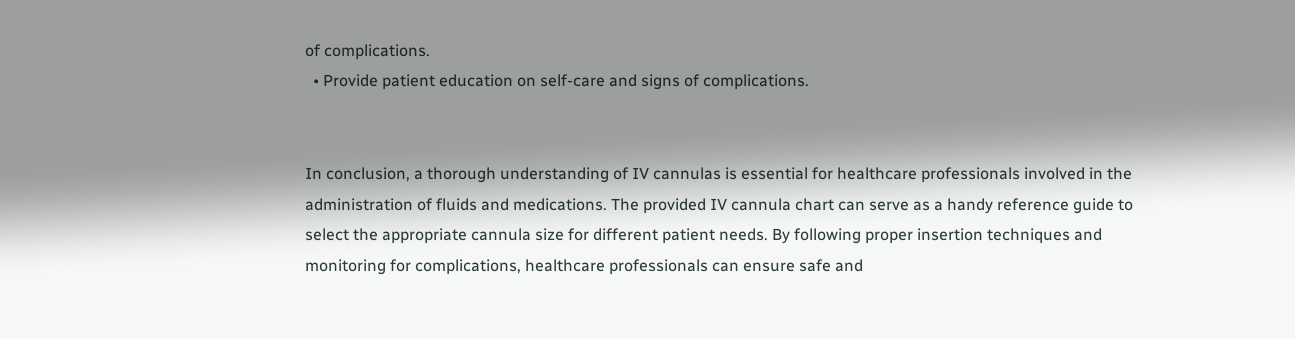of complications.
  • Provide patient education on self-care and signs of complications.


In conclusion, a thorough understanding of IV cannulas is essential for healthcare professionals involved in the administration of fluids and medications. The provided IV cannula chart can serve as a handy reference guide to select the appropriate cannula size for different patient needs. By following proper insertion techniques and monitoring for complications, healthcare professionals can ensure safe and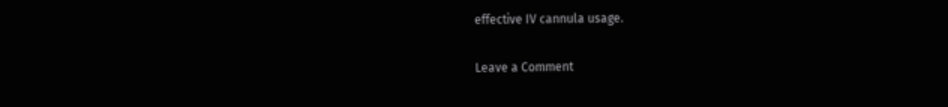effective IV cannula usage.

Leave a Comment